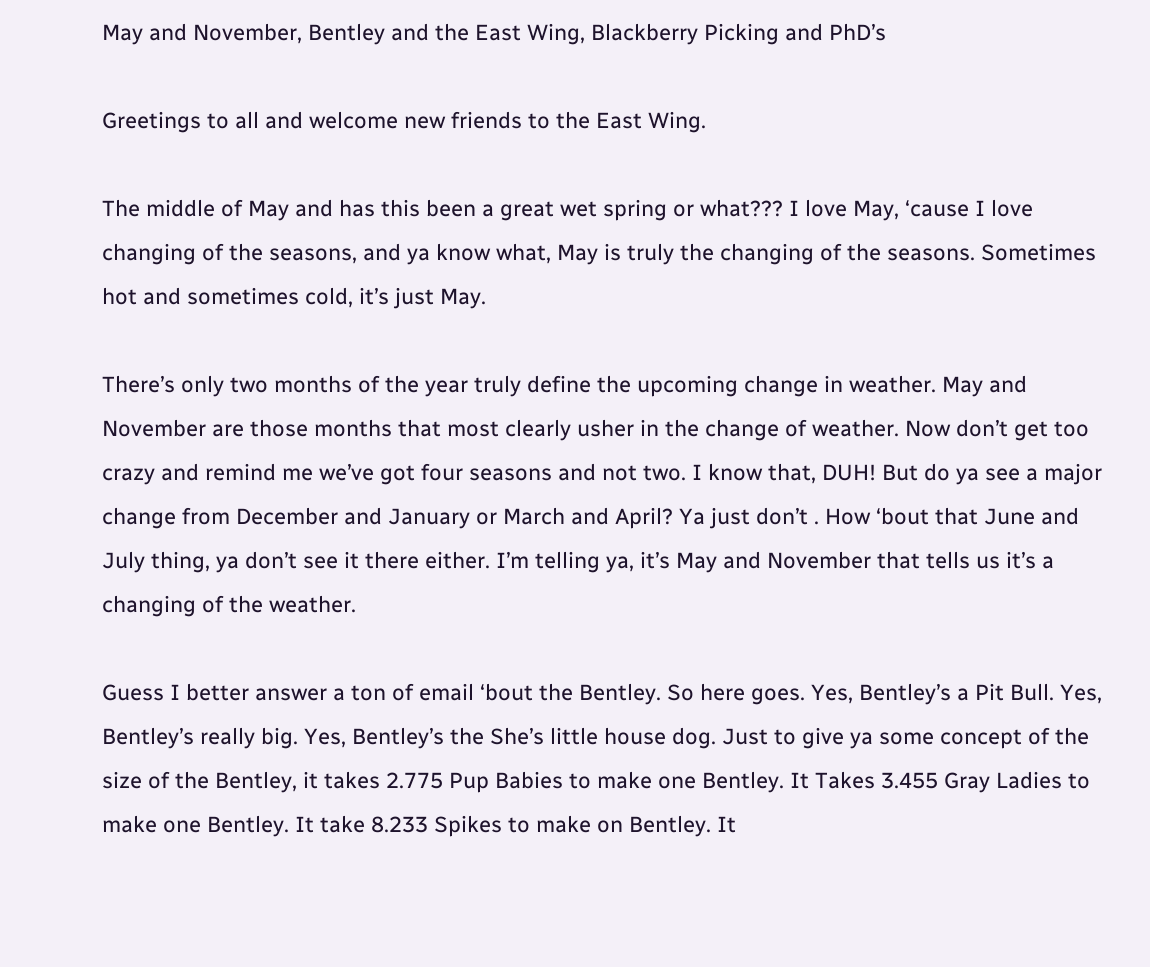May and November, Bentley and the East Wing, Blackberry Picking and PhD’s

Greetings to all and welcome new friends to the East Wing.

The middle of May and has this been a great wet spring or what??? I love May, ‘cause I love changing of the seasons, and ya know what, May is truly the changing of the seasons. Sometimes hot and sometimes cold, it’s just May.

There’s only two months of the year truly define the upcoming change in weather. May and November are those months that most clearly usher in the change of weather. Now don’t get too crazy and remind me we’ve got four seasons and not two. I know that, DUH! But do ya see a major change from December and January or March and April? Ya just don’t . How ‘bout that June and July thing, ya don’t see it there either. I’m telling ya, it’s May and November that tells us it’s a changing of the weather.

Guess I better answer a ton of email ‘bout the Bentley. So here goes. Yes, Bentley’s a Pit Bull. Yes, Bentley’s really big. Yes, Bentley’s the She’s little house dog. Just to give ya some concept of the size of the Bentley, it takes 2.775 Pup Babies to make one Bentley. It Takes 3.455 Gray Ladies to make one Bentley. It take 8.233 Spikes to make on Bentley. It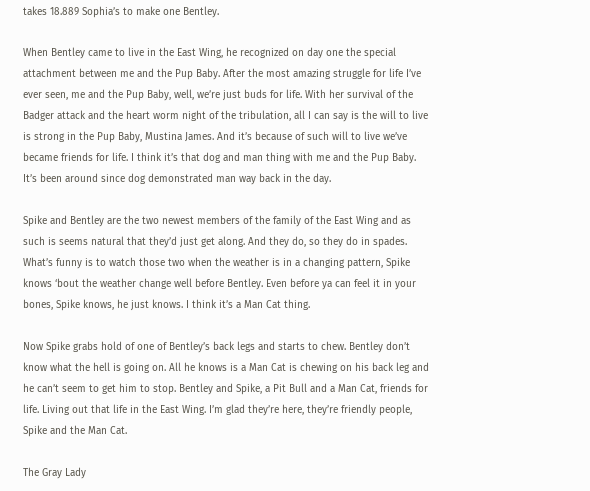takes 18.889 Sophia’s to make one Bentley.

When Bentley came to live in the East Wing, he recognized on day one the special attachment between me and the Pup Baby. After the most amazing struggle for life I’ve ever seen, me and the Pup Baby, well, we’re just buds for life. With her survival of the Badger attack and the heart worm night of the tribulation, all I can say is the will to live is strong in the Pup Baby, Mustina James. And it’s because of such will to live we’ve became friends for life. I think it’s that dog and man thing with me and the Pup Baby. It’s been around since dog demonstrated man way back in the day.

Spike and Bentley are the two newest members of the family of the East Wing and as such is seems natural that they’d just get along. And they do, so they do in spades. What’s funny is to watch those two when the weather is in a changing pattern, Spike knows ‘bout the weather change well before Bentley. Even before ya can feel it in your bones, Spike knows, he just knows. I think it’s a Man Cat thing.

Now Spike grabs hold of one of Bentley’s back legs and starts to chew. Bentley don’t know what the hell is going on. All he knows is a Man Cat is chewing on his back leg and he can’t seem to get him to stop. Bentley and Spike, a Pit Bull and a Man Cat, friends for life. Living out that life in the East Wing. I’m glad they’re here, they’re friendly people, Spike and the Man Cat.

The Gray Lady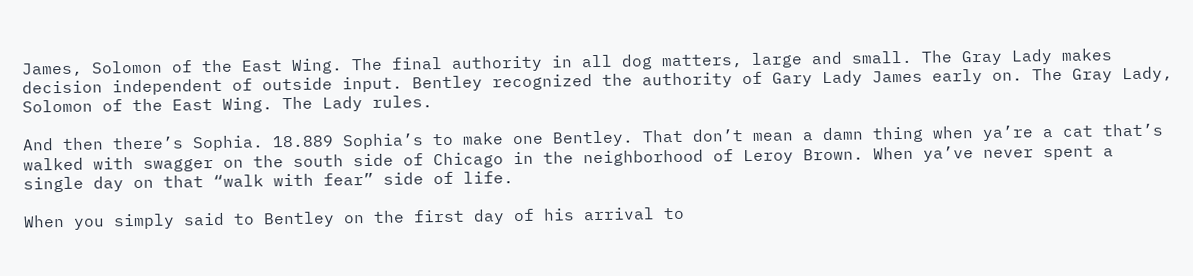James, Solomon of the East Wing. The final authority in all dog matters, large and small. The Gray Lady makes decision independent of outside input. Bentley recognized the authority of Gary Lady James early on. The Gray Lady, Solomon of the East Wing. The Lady rules.

And then there’s Sophia. 18.889 Sophia’s to make one Bentley. That don’t mean a damn thing when ya’re a cat that’s walked with swagger on the south side of Chicago in the neighborhood of Leroy Brown. When ya’ve never spent a single day on that “walk with fear” side of life.

When you simply said to Bentley on the first day of his arrival to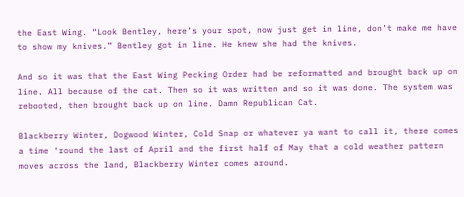the East Wing. “Look Bentley, here’s your spot, now just get in line, don’t make me have to show my knives.” Bentley got in line. He knew she had the knives.

And so it was that the East Wing Pecking Order had be reformatted and brought back up on line. All because of the cat. Then so it was written and so it was done. The system was rebooted, then brought back up on line. Damn Republican Cat.

Blackberry Winter, Dogwood Winter, Cold Snap or whatever ya want to call it, there comes a time ‘round the last of April and the first half of May that a cold weather pattern moves across the land, Blackberry Winter comes around.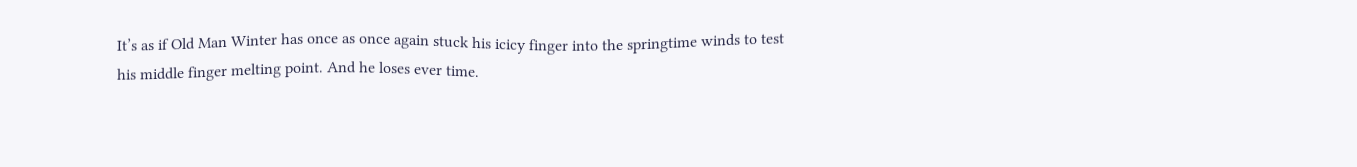It’s as if Old Man Winter has once as once again stuck his icicy finger into the springtime winds to test his middle finger melting point. And he loses ever time.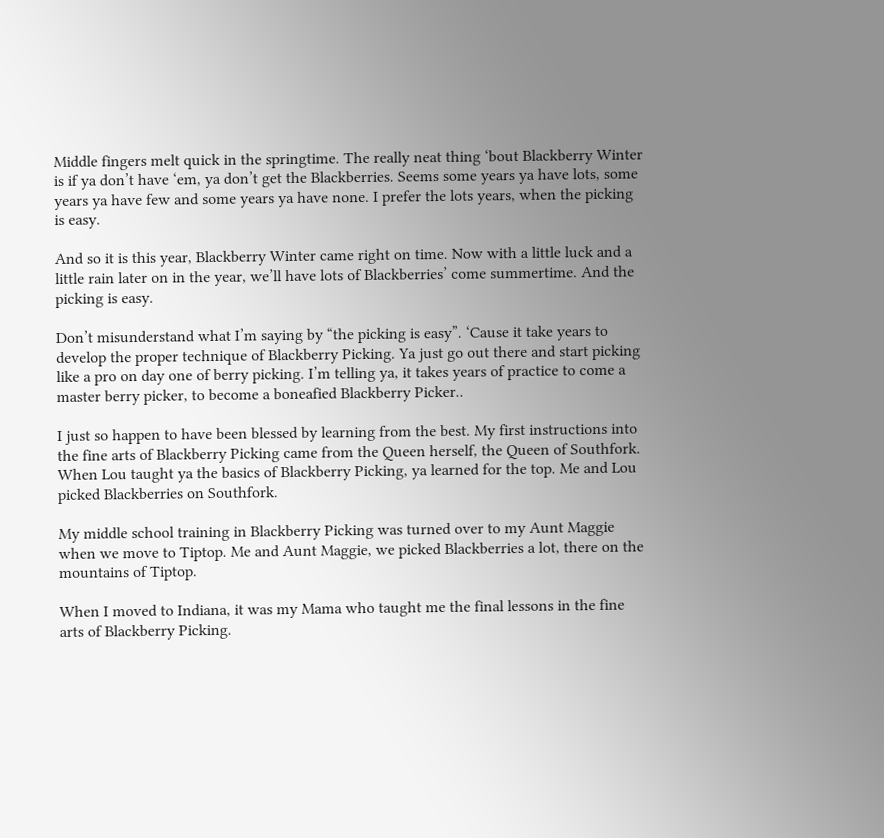Middle fingers melt quick in the springtime. The really neat thing ‘bout Blackberry Winter is if ya don’t have ‘em, ya don’t get the Blackberries. Seems some years ya have lots, some years ya have few and some years ya have none. I prefer the lots years, when the picking is easy.

And so it is this year, Blackberry Winter came right on time. Now with a little luck and a little rain later on in the year, we’ll have lots of Blackberries’ come summertime. And the picking is easy.

Don’t misunderstand what I’m saying by “the picking is easy”. ‘Cause it take years to develop the proper technique of Blackberry Picking. Ya just go out there and start picking like a pro on day one of berry picking. I’m telling ya, it takes years of practice to come a master berry picker, to become a boneafied Blackberry Picker..

I just so happen to have been blessed by learning from the best. My first instructions into the fine arts of Blackberry Picking came from the Queen herself, the Queen of Southfork. When Lou taught ya the basics of Blackberry Picking, ya learned for the top. Me and Lou picked Blackberries on Southfork.

My middle school training in Blackberry Picking was turned over to my Aunt Maggie when we move to Tiptop. Me and Aunt Maggie, we picked Blackberries a lot, there on the mountains of Tiptop.

When I moved to Indiana, it was my Mama who taught me the final lessons in the fine arts of Blackberry Picking.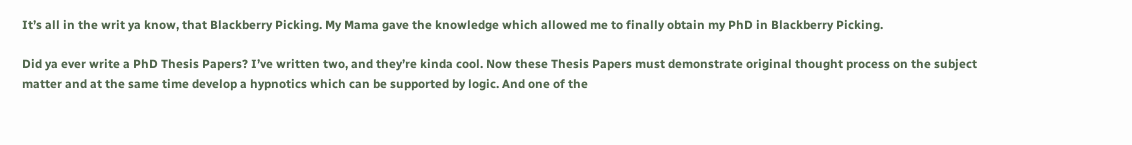It’s all in the writ ya know, that Blackberry Picking. My Mama gave the knowledge which allowed me to finally obtain my PhD in Blackberry Picking.

Did ya ever write a PhD Thesis Papers? I’ve written two, and they’re kinda cool. Now these Thesis Papers must demonstrate original thought process on the subject matter and at the same time develop a hypnotics which can be supported by logic. And one of the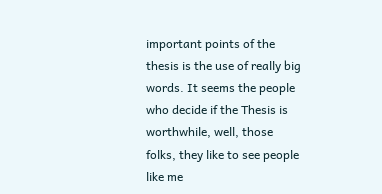important points of the thesis is the use of really big words. It seems the people who decide if the Thesis is worthwhile, well, those folks, they like to see people like me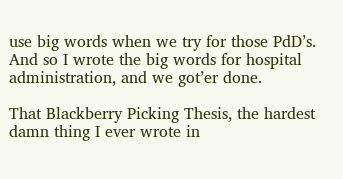use big words when we try for those PdD’s. And so I wrote the big words for hospital administration, and we got’er done.

That Blackberry Picking Thesis, the hardest damn thing I ever wrote in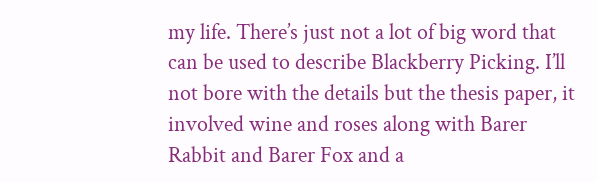my life. There’s just not a lot of big word that can be used to describe Blackberry Picking. I’ll not bore with the details but the thesis paper, it involved wine and roses along with Barer Rabbit and Barer Fox and a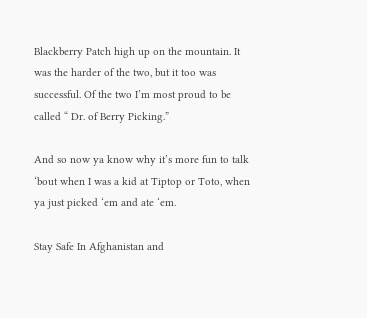Blackberry Patch high up on the mountain. It was the harder of the two, but it too was successful. Of the two I’m most proud to be called “ Dr. of Berry Picking.”

And so now ya know why it’s more fun to talk ‘bout when I was a kid at Tiptop or Toto, when ya just picked ‘em and ate ‘em.

Stay Safe In Afghanistan and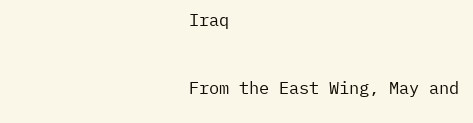Iraq

From the East Wing, May and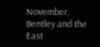November, Bentley and the East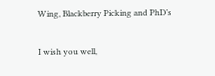Wing, Blackberry Picking and PhD’s

I wish you well,